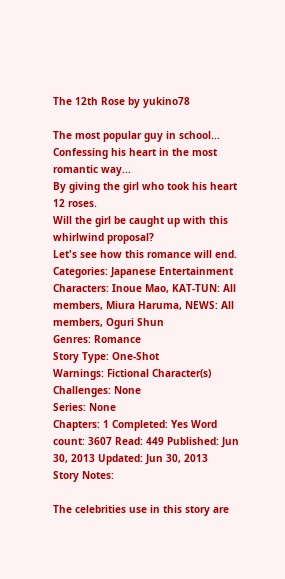The 12th Rose by yukino78

The most popular guy in school...
Confessing his heart in the most romantic way...
By giving the girl who took his heart 12 roses.
Will the girl be caught up with this whirlwind proposal?
Let's see how this romance will end.
Categories: Japanese Entertainment Characters: Inoue Mao, KAT-TUN: All members, Miura Haruma, NEWS: All members, Oguri Shun
Genres: Romance
Story Type: One-Shot
Warnings: Fictional Character(s)
Challenges: None
Series: None
Chapters: 1 Completed: Yes Word count: 3607 Read: 449 Published: Jun 30, 2013 Updated: Jun 30, 2013
Story Notes:

The celebrities use in this story are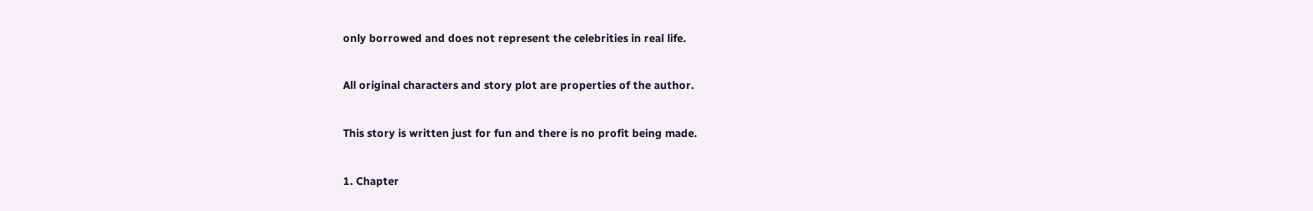only borrowed and does not represent the celebrities in real life.

All original characters and story plot are properties of the author.

This story is written just for fun and there is no profit being made.

1. Chapter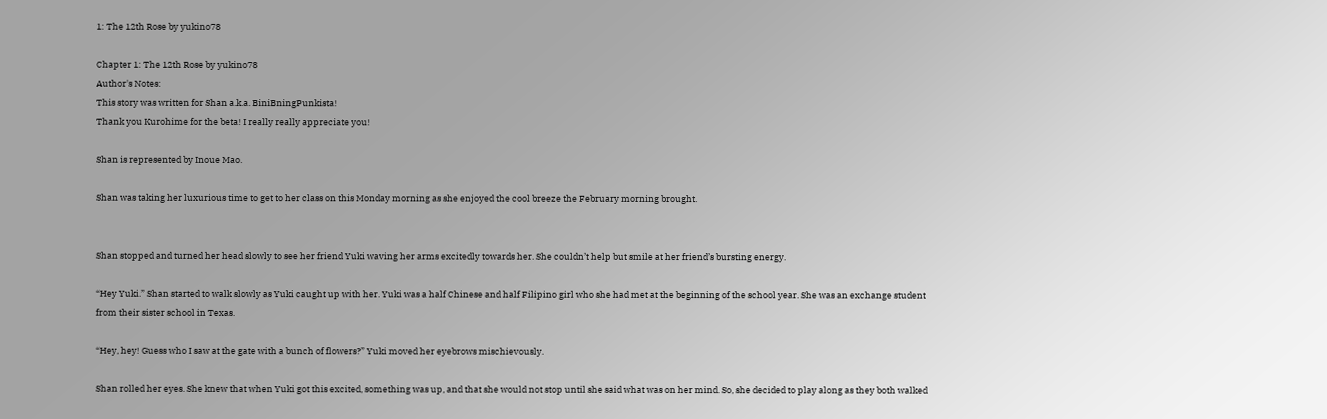1: The 12th Rose by yukino78

Chapter 1: The 12th Rose by yukino78
Author's Notes:
This story was written for Shan a.k.a. BiniBningPunkista!
Thank you Kurohime for the beta! I really really appreciate you!

Shan is represented by Inoue Mao.

Shan was taking her luxurious time to get to her class on this Monday morning as she enjoyed the cool breeze the February morning brought.


Shan stopped and turned her head slowly to see her friend Yuki waving her arms excitedly towards her. She couldn’t help but smile at her friend’s bursting energy.

“Hey Yuki.” Shan started to walk slowly as Yuki caught up with her. Yuki was a half Chinese and half Filipino girl who she had met at the beginning of the school year. She was an exchange student from their sister school in Texas.

“Hey, hey! Guess who I saw at the gate with a bunch of flowers?” Yuki moved her eyebrows mischievously.

Shan rolled her eyes. She knew that when Yuki got this excited, something was up, and that she would not stop until she said what was on her mind. So, she decided to play along as they both walked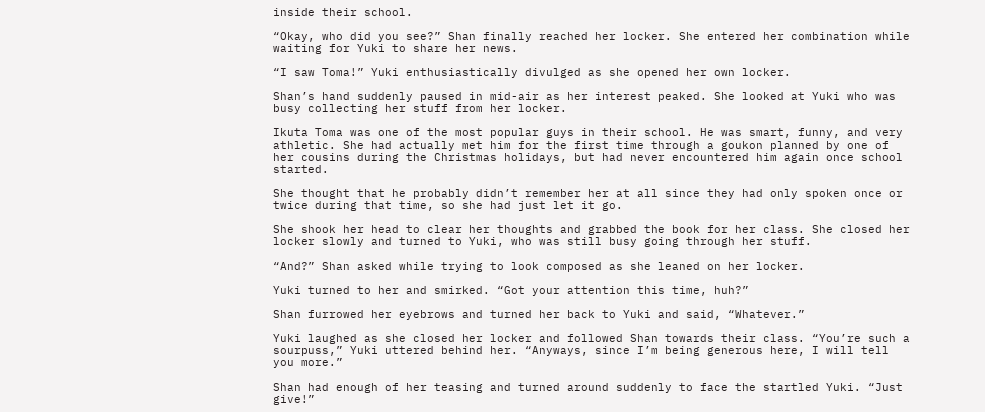inside their school.

“Okay, who did you see?” Shan finally reached her locker. She entered her combination while waiting for Yuki to share her news.

“I saw Toma!” Yuki enthusiastically divulged as she opened her own locker.

Shan’s hand suddenly paused in mid-air as her interest peaked. She looked at Yuki who was busy collecting her stuff from her locker.

Ikuta Toma was one of the most popular guys in their school. He was smart, funny, and very athletic. She had actually met him for the first time through a goukon planned by one of her cousins during the Christmas holidays, but had never encountered him again once school started.

She thought that he probably didn’t remember her at all since they had only spoken once or twice during that time, so she had just let it go.

She shook her head to clear her thoughts and grabbed the book for her class. She closed her locker slowly and turned to Yuki, who was still busy going through her stuff.

“And?” Shan asked while trying to look composed as she leaned on her locker.

Yuki turned to her and smirked. “Got your attention this time, huh?”

Shan furrowed her eyebrows and turned her back to Yuki and said, “Whatever.”

Yuki laughed as she closed her locker and followed Shan towards their class. “You’re such a sourpuss,” Yuki uttered behind her. “Anyways, since I’m being generous here, I will tell you more.”

Shan had enough of her teasing and turned around suddenly to face the startled Yuki. “Just give!”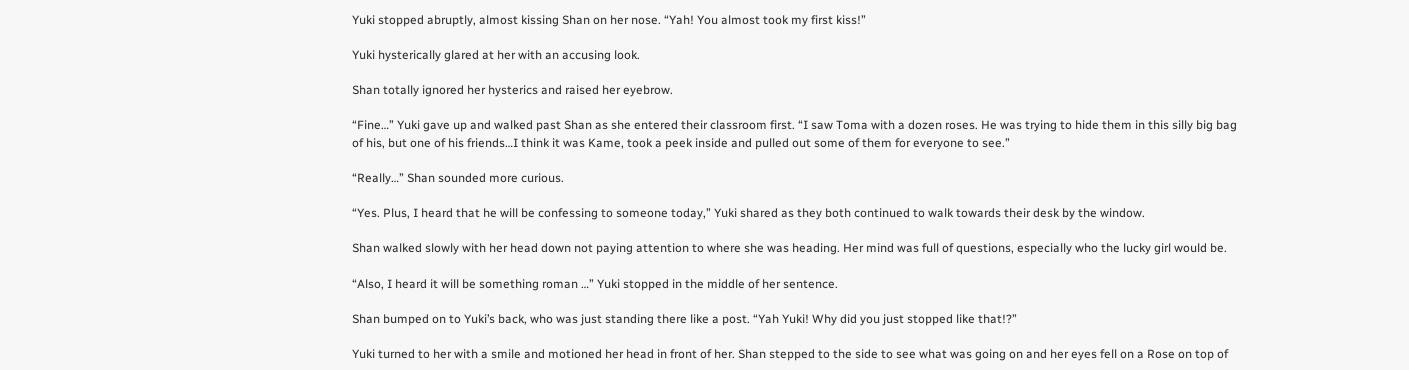Yuki stopped abruptly, almost kissing Shan on her nose. “Yah! You almost took my first kiss!”

Yuki hysterically glared at her with an accusing look.

Shan totally ignored her hysterics and raised her eyebrow.

“Fine…” Yuki gave up and walked past Shan as she entered their classroom first. “I saw Toma with a dozen roses. He was trying to hide them in this silly big bag of his, but one of his friends…I think it was Kame, took a peek inside and pulled out some of them for everyone to see.”

“Really…” Shan sounded more curious.

“Yes. Plus, I heard that he will be confessing to someone today,” Yuki shared as they both continued to walk towards their desk by the window.

Shan walked slowly with her head down not paying attention to where she was heading. Her mind was full of questions, especially who the lucky girl would be.

“Also, I heard it will be something roman …” Yuki stopped in the middle of her sentence.

Shan bumped on to Yuki’s back, who was just standing there like a post. “Yah Yuki! Why did you just stopped like that!?”

Yuki turned to her with a smile and motioned her head in front of her. Shan stepped to the side to see what was going on and her eyes fell on a Rose on top of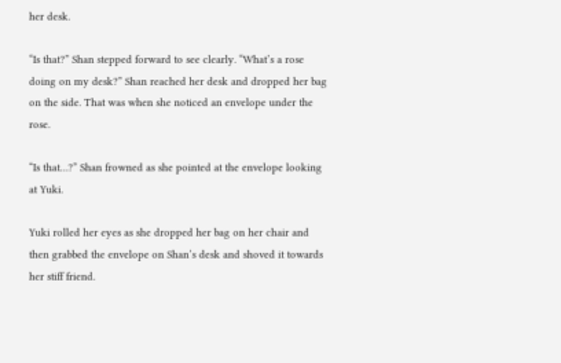her desk.

“Is that?” Shan stepped forward to see clearly. “What’s a rose doing on my desk?” Shan reached her desk and dropped her bag on the side. That was when she noticed an envelope under the rose.

“Is that…?” Shan frowned as she pointed at the envelope looking at Yuki.

Yuki rolled her eyes as she dropped her bag on her chair and then grabbed the envelope on Shan’s desk and shoved it towards her stiff friend.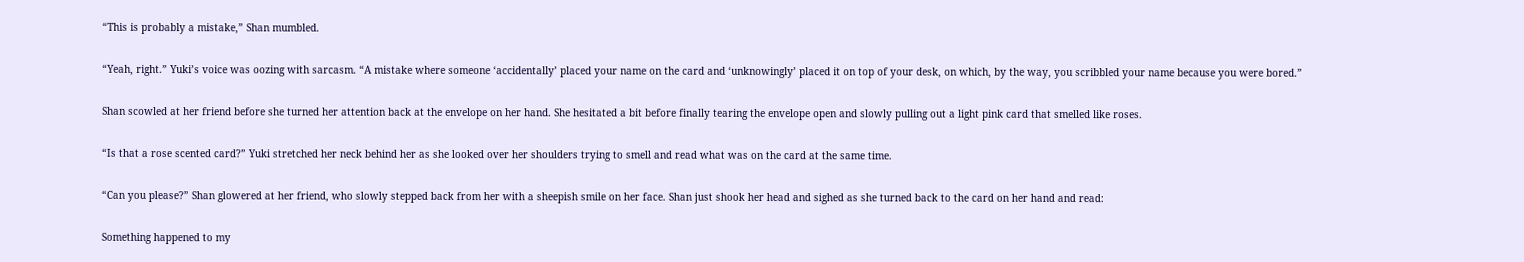“This is probably a mistake,” Shan mumbled.

“Yeah, right.” Yuki’s voice was oozing with sarcasm. “A mistake where someone ‘accidentally’ placed your name on the card and ‘unknowingly’ placed it on top of your desk, on which, by the way, you scribbled your name because you were bored.”

Shan scowled at her friend before she turned her attention back at the envelope on her hand. She hesitated a bit before finally tearing the envelope open and slowly pulling out a light pink card that smelled like roses.

“Is that a rose scented card?” Yuki stretched her neck behind her as she looked over her shoulders trying to smell and read what was on the card at the same time.

“Can you please?” Shan glowered at her friend, who slowly stepped back from her with a sheepish smile on her face. Shan just shook her head and sighed as she turned back to the card on her hand and read:

Something happened to my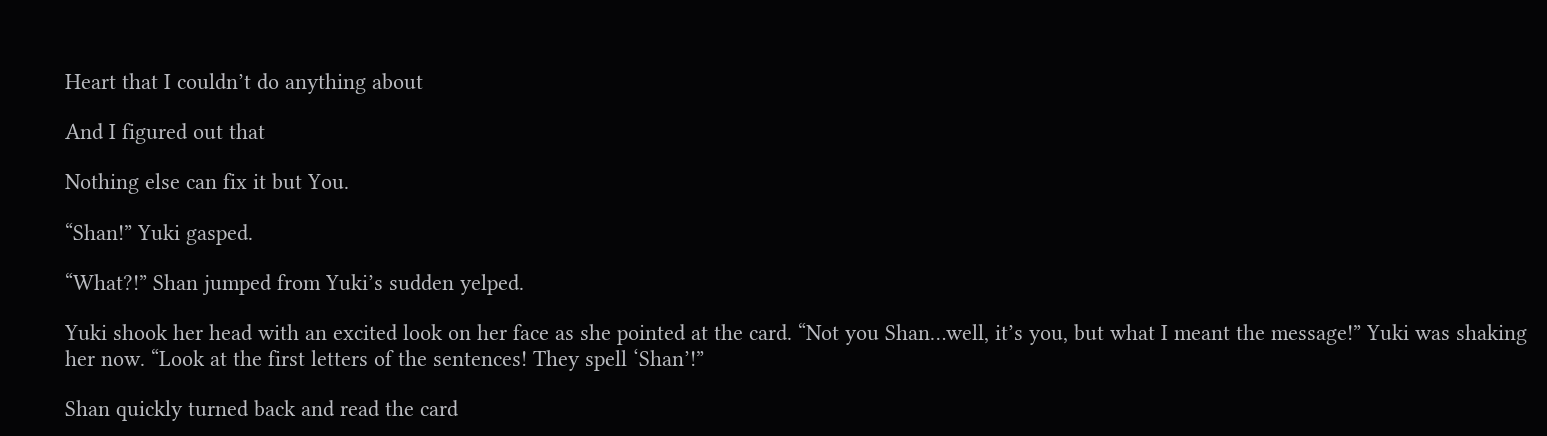Heart that I couldn’t do anything about

And I figured out that

Nothing else can fix it but You.

“Shan!” Yuki gasped.

“What?!” Shan jumped from Yuki’s sudden yelped.

Yuki shook her head with an excited look on her face as she pointed at the card. “Not you Shan…well, it’s you, but what I meant the message!” Yuki was shaking her now. “Look at the first letters of the sentences! They spell ‘Shan’!”

Shan quickly turned back and read the card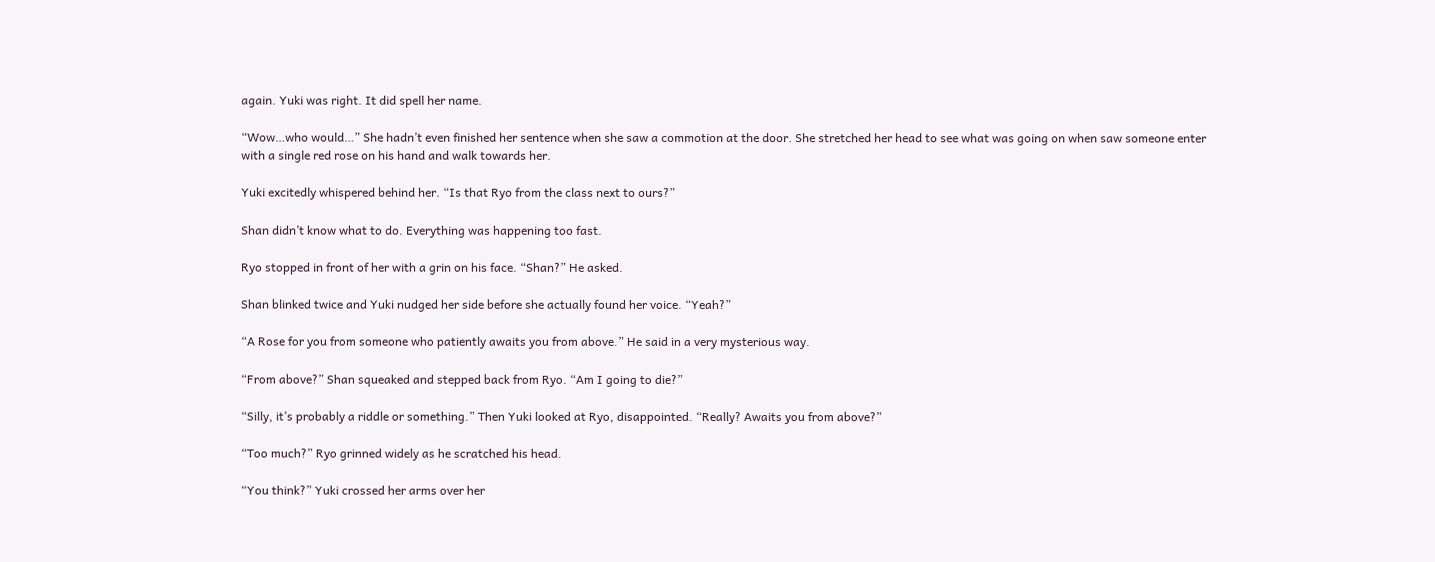again. Yuki was right. It did spell her name.

“Wow…who would…” She hadn’t even finished her sentence when she saw a commotion at the door. She stretched her head to see what was going on when saw someone enter with a single red rose on his hand and walk towards her.

Yuki excitedly whispered behind her. “Is that Ryo from the class next to ours?”

Shan didn’t know what to do. Everything was happening too fast.

Ryo stopped in front of her with a grin on his face. “Shan?” He asked.

Shan blinked twice and Yuki nudged her side before she actually found her voice. “Yeah?”

“A Rose for you from someone who patiently awaits you from above.” He said in a very mysterious way.

“From above?” Shan squeaked and stepped back from Ryo. “Am I going to die?”

“Silly, it’s probably a riddle or something.” Then Yuki looked at Ryo, disappointed. “Really? Awaits you from above?”

“Too much?” Ryo grinned widely as he scratched his head.

“You think?” Yuki crossed her arms over her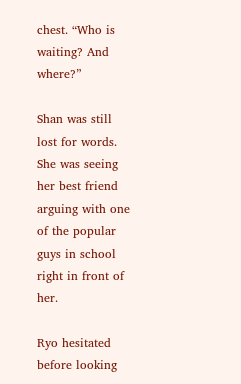chest. “Who is waiting? And where?”

Shan was still lost for words. She was seeing her best friend arguing with one of the popular guys in school right in front of her.

Ryo hesitated before looking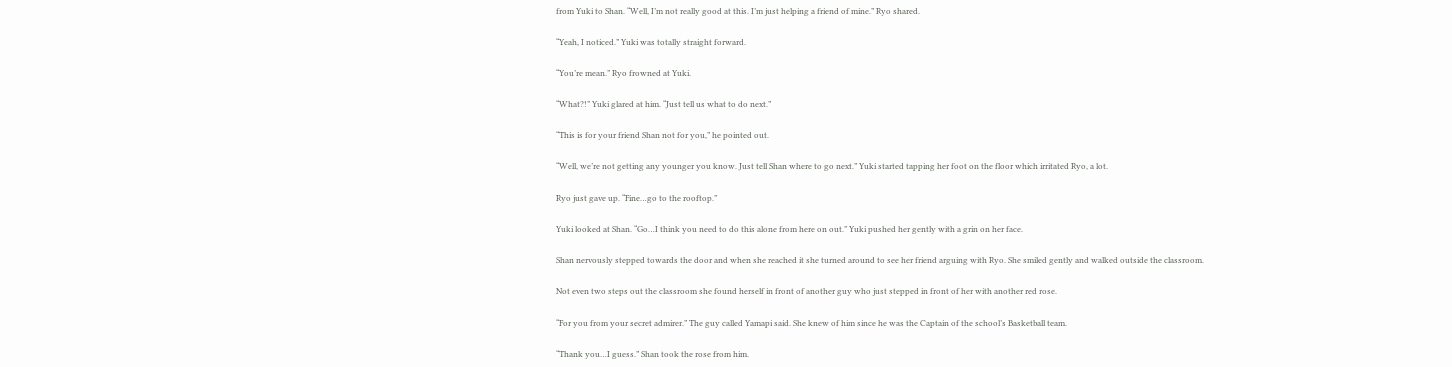from Yuki to Shan. “Well, I’m not really good at this. I’m just helping a friend of mine.” Ryo shared.

“Yeah, I noticed.” Yuki was totally straight forward.

“You’re mean.” Ryo frowned at Yuki.

“What?!” Yuki glared at him. “Just tell us what to do next.”

“This is for your friend Shan not for you,” he pointed out.

“Well, we’re not getting any younger you know. Just tell Shan where to go next.” Yuki started tapping her foot on the floor which irritated Ryo, a lot.

Ryo just gave up. “Fine…go to the rooftop.”

Yuki looked at Shan. “Go…I think you need to do this alone from here on out.” Yuki pushed her gently with a grin on her face.

Shan nervously stepped towards the door and when she reached it she turned around to see her friend arguing with Ryo. She smiled gently and walked outside the classroom.

Not even two steps out the classroom she found herself in front of another guy who just stepped in front of her with another red rose.

“For you from your secret admirer.” The guy called Yamapi said. She knew of him since he was the Captain of the school’s Basketball team.

“Thank you…I guess.” Shan took the rose from him.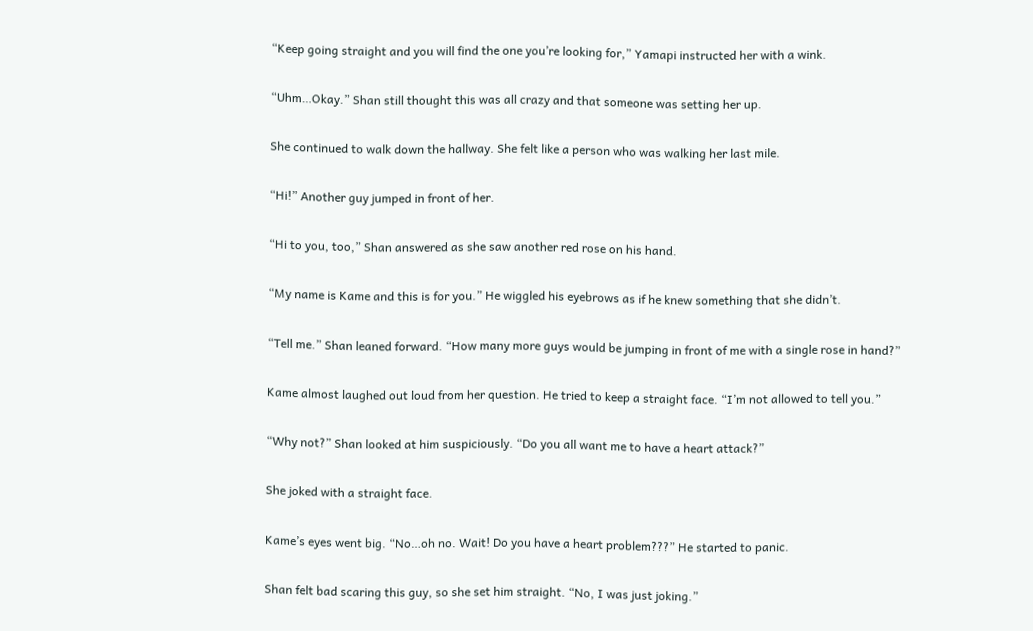“Keep going straight and you will find the one you’re looking for,” Yamapi instructed her with a wink.

“Uhm…Okay.” Shan still thought this was all crazy and that someone was setting her up.

She continued to walk down the hallway. She felt like a person who was walking her last mile.

“Hi!” Another guy jumped in front of her.

“Hi to you, too,” Shan answered as she saw another red rose on his hand.

“My name is Kame and this is for you.” He wiggled his eyebrows as if he knew something that she didn’t.

“Tell me.” Shan leaned forward. “How many more guys would be jumping in front of me with a single rose in hand?”

Kame almost laughed out loud from her question. He tried to keep a straight face. “I’m not allowed to tell you.”

“Why not?” Shan looked at him suspiciously. “Do you all want me to have a heart attack?”

She joked with a straight face.

Kame’s eyes went big. “No…oh no. Wait! Do you have a heart problem???” He started to panic.

Shan felt bad scaring this guy, so she set him straight. “No, I was just joking.”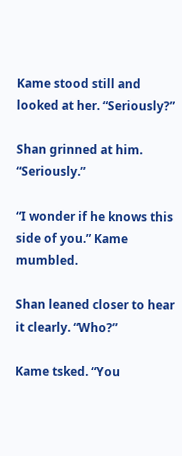Kame stood still and looked at her. “Seriously?”

Shan grinned at him. “Seriously.”

“I wonder if he knows this side of you.” Kame mumbled.

Shan leaned closer to hear it clearly. “Who?”

Kame tsked. “You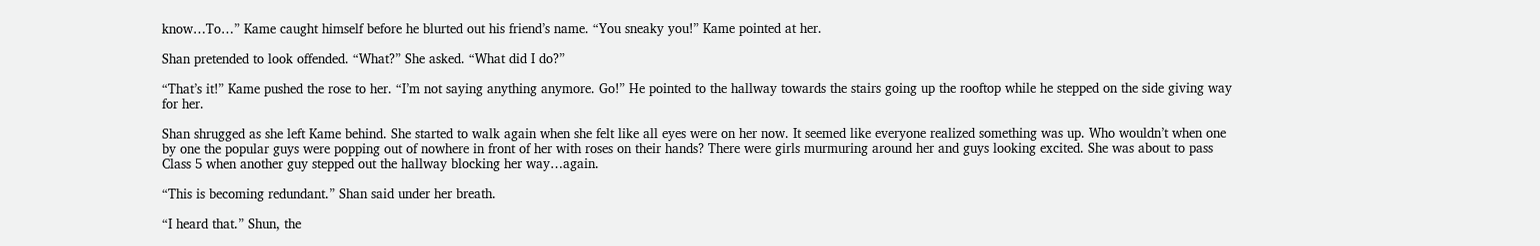know…To…” Kame caught himself before he blurted out his friend’s name. “You sneaky you!” Kame pointed at her.

Shan pretended to look offended. “What?” She asked. “What did I do?”

“That’s it!” Kame pushed the rose to her. “I’m not saying anything anymore. Go!” He pointed to the hallway towards the stairs going up the rooftop while he stepped on the side giving way for her.

Shan shrugged as she left Kame behind. She started to walk again when she felt like all eyes were on her now. It seemed like everyone realized something was up. Who wouldn’t when one by one the popular guys were popping out of nowhere in front of her with roses on their hands? There were girls murmuring around her and guys looking excited. She was about to pass Class 5 when another guy stepped out the hallway blocking her way…again.

“This is becoming redundant.” Shan said under her breath.

“I heard that.” Shun, the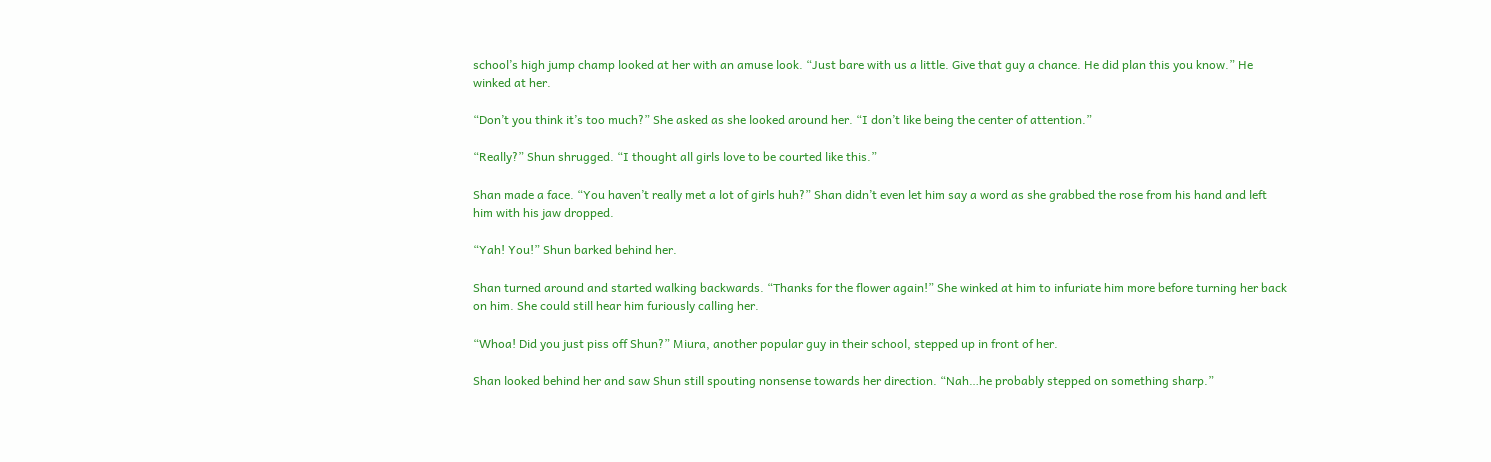school’s high jump champ looked at her with an amuse look. “Just bare with us a little. Give that guy a chance. He did plan this you know.” He winked at her.

“Don’t you think it’s too much?” She asked as she looked around her. “I don’t like being the center of attention.”

“Really?” Shun shrugged. “I thought all girls love to be courted like this.”

Shan made a face. “You haven’t really met a lot of girls huh?” Shan didn’t even let him say a word as she grabbed the rose from his hand and left him with his jaw dropped.

“Yah! You!” Shun barked behind her.

Shan turned around and started walking backwards. “Thanks for the flower again!” She winked at him to infuriate him more before turning her back on him. She could still hear him furiously calling her.

“Whoa! Did you just piss off Shun?” Miura, another popular guy in their school, stepped up in front of her.

Shan looked behind her and saw Shun still spouting nonsense towards her direction. “Nah…he probably stepped on something sharp.”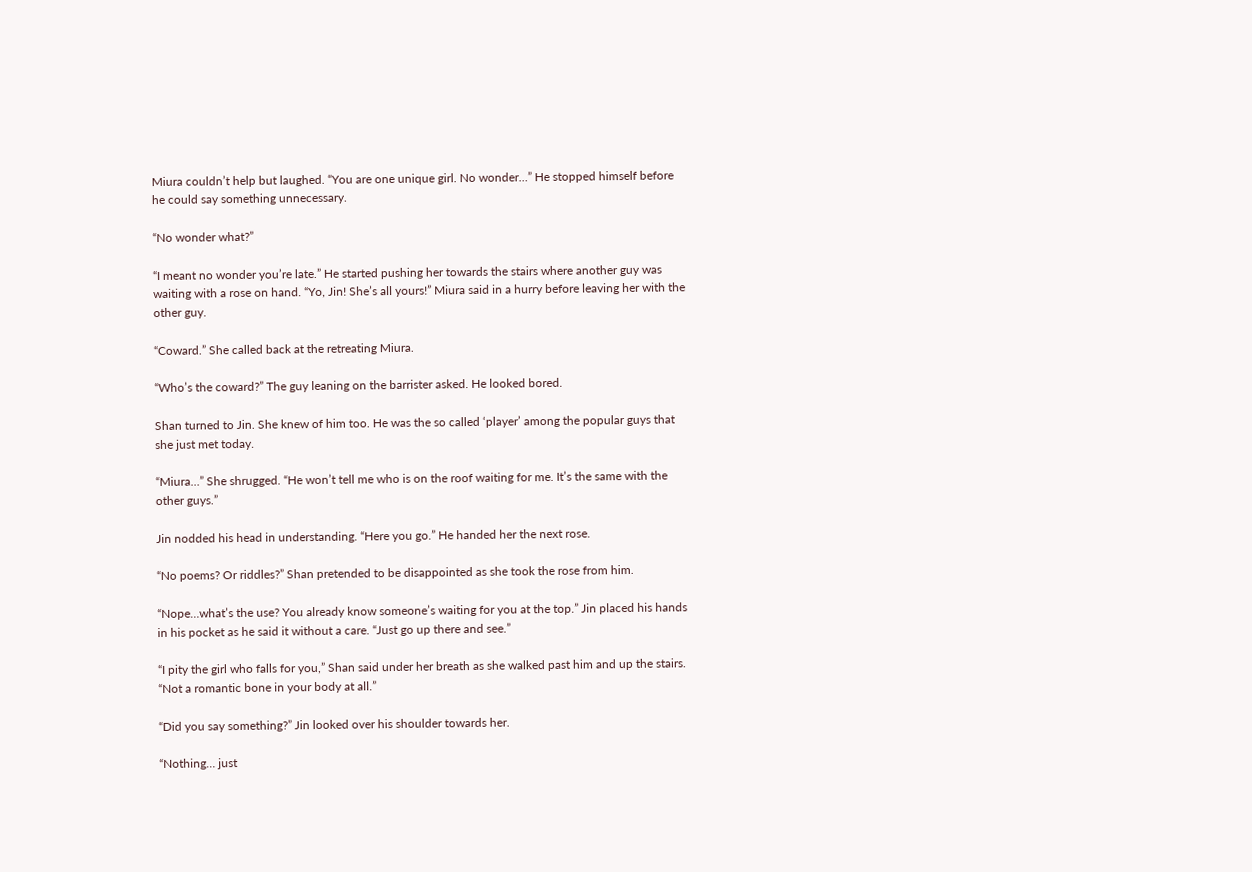Miura couldn’t help but laughed. “You are one unique girl. No wonder…” He stopped himself before he could say something unnecessary.

“No wonder what?”

“I meant no wonder you’re late.” He started pushing her towards the stairs where another guy was waiting with a rose on hand. “Yo, Jin! She’s all yours!” Miura said in a hurry before leaving her with the other guy.

“Coward.” She called back at the retreating Miura.

“Who’s the coward?” The guy leaning on the barrister asked. He looked bored.

Shan turned to Jin. She knew of him too. He was the so called ‘player’ among the popular guys that she just met today.

“Miura…” She shrugged. “He won’t tell me who is on the roof waiting for me. It’s the same with the other guys.”

Jin nodded his head in understanding. “Here you go.” He handed her the next rose.

“No poems? Or riddles?” Shan pretended to be disappointed as she took the rose from him.

“Nope…what’s the use? You already know someone’s waiting for you at the top.” Jin placed his hands in his pocket as he said it without a care. “Just go up there and see.”

“I pity the girl who falls for you,” Shan said under her breath as she walked past him and up the stairs. “Not a romantic bone in your body at all.”

“Did you say something?” Jin looked over his shoulder towards her.

“Nothing… just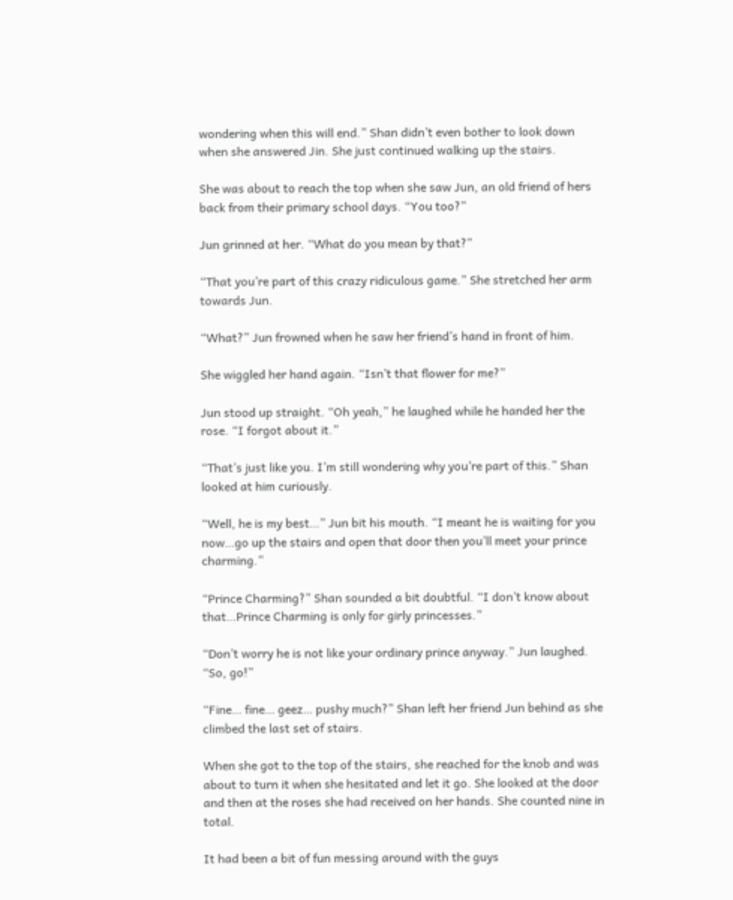wondering when this will end.” Shan didn’t even bother to look down when she answered Jin. She just continued walking up the stairs.

She was about to reach the top when she saw Jun, an old friend of hers back from their primary school days. “You too?”

Jun grinned at her. “What do you mean by that?”

“That you’re part of this crazy ridiculous game.” She stretched her arm towards Jun.

“What?” Jun frowned when he saw her friend’s hand in front of him.

She wiggled her hand again. “Isn’t that flower for me?”

Jun stood up straight. “Oh yeah,” he laughed while he handed her the rose. “I forgot about it.”

“That’s just like you. I’m still wondering why you’re part of this.” Shan looked at him curiously.

“Well, he is my best…” Jun bit his mouth. “I meant he is waiting for you now…go up the stairs and open that door then you’ll meet your prince charming.”

“Prince Charming?” Shan sounded a bit doubtful. “I don’t know about that…Prince Charming is only for girly princesses.”

“Don’t worry he is not like your ordinary prince anyway.” Jun laughed. “So, go!”

“Fine… fine… geez… pushy much?” Shan left her friend Jun behind as she climbed the last set of stairs.

When she got to the top of the stairs, she reached for the knob and was about to turn it when she hesitated and let it go. She looked at the door and then at the roses she had received on her hands. She counted nine in total.

It had been a bit of fun messing around with the guys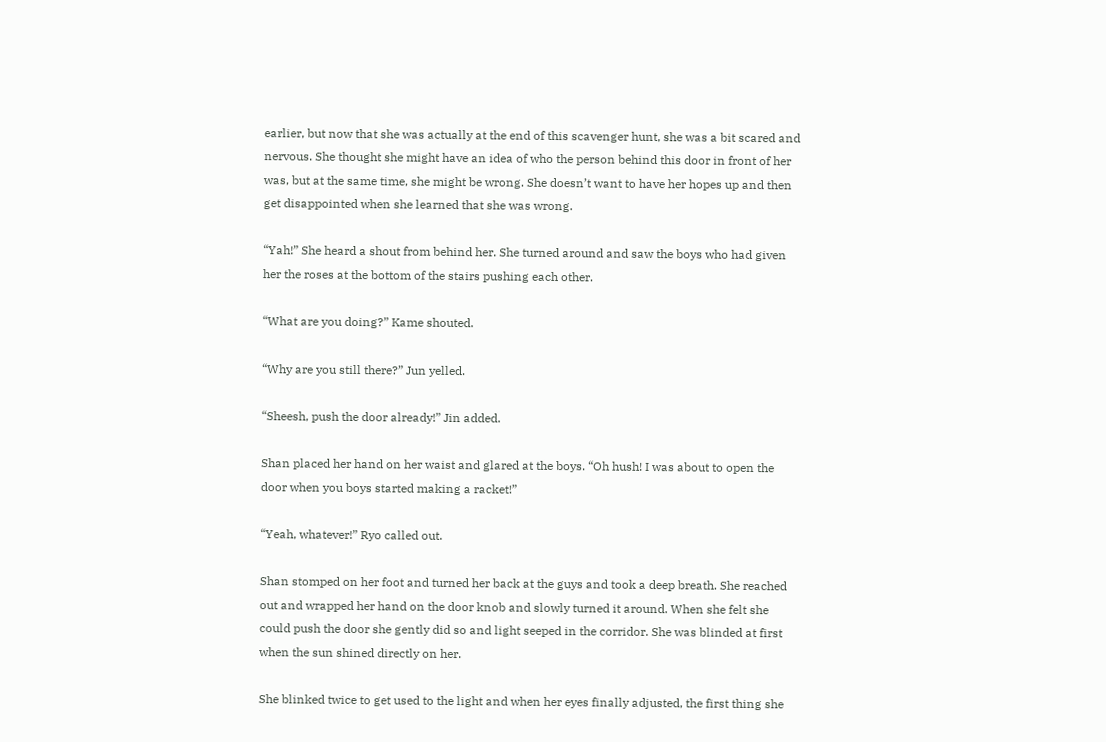earlier, but now that she was actually at the end of this scavenger hunt, she was a bit scared and nervous. She thought she might have an idea of who the person behind this door in front of her was, but at the same time, she might be wrong. She doesn’t want to have her hopes up and then get disappointed when she learned that she was wrong.

“Yah!” She heard a shout from behind her. She turned around and saw the boys who had given her the roses at the bottom of the stairs pushing each other.

“What are you doing?” Kame shouted.

“Why are you still there?” Jun yelled.

“Sheesh, push the door already!” Jin added.

Shan placed her hand on her waist and glared at the boys. “Oh hush! I was about to open the door when you boys started making a racket!”

“Yeah, whatever!” Ryo called out.

Shan stomped on her foot and turned her back at the guys and took a deep breath. She reached out and wrapped her hand on the door knob and slowly turned it around. When she felt she could push the door she gently did so and light seeped in the corridor. She was blinded at first when the sun shined directly on her.

She blinked twice to get used to the light and when her eyes finally adjusted, the first thing she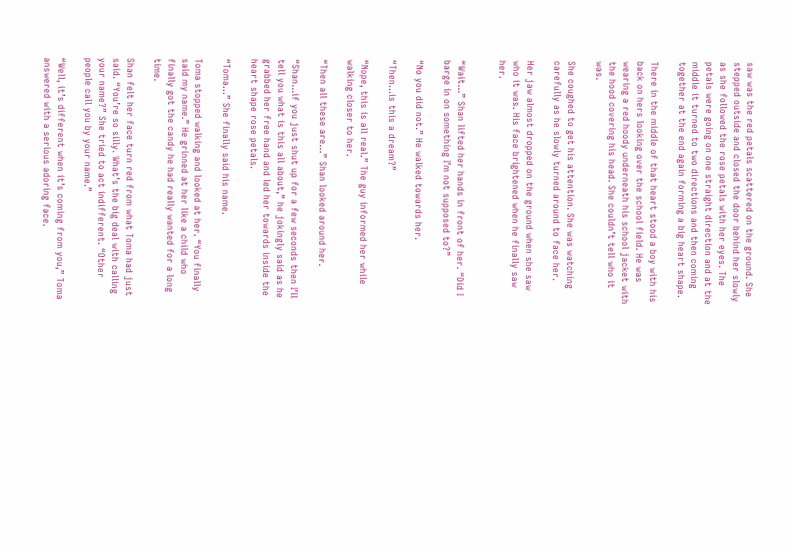saw was the red petals scattered on the ground. She stepped outside and closed the door behind her slowly as she followed the rose petals with her eyes. The petals were going on one straight direction and at the middle it turned to two directions and then coming together at the end again forming a big heart shape.

There in the middle of that heart stood a boy with his back on hers looking over the school field. He was wearing a red hoody underneath his school jacket with the hood covering his head. She couldn’t tell who it was.

She coughed to get his attention. She was watching carefully as he slowly turned around to face her.

Her jaw almost dropped on the ground when she saw who it was. His face brightened when he finally saw her.


“Wait…” Shan lifted her hands in front of her. “Did I barge in on something I’m not supposed to?”

“No you did not.” He walked towards her.

“Then…is this a dream?”

“Nope, this is all real.” The guy informed her while walking closer to her.

“Then all these are…” Shan looked around her.

“Shan…if you just shut up for a few seconds then I’ll tell you what is this all about,” he jokingly said as he grabbed her free hand and led her towards inside the heart shape rose petals.

“Toma…” She finally said his name.

Toma stopped walking and looked at her. “You finally said my name.” He grinned at her like a child who finally got the candy he had really wanted for a long time.

Shan felt her face turn red from what Toma had just said. “You’re so silly. What’s the big deal with calling your name?” She tried to act indifferent. “Other people call you by your name.”

“Well, it’s different when it’s coming from you,” Toma answered with a serious adoring face.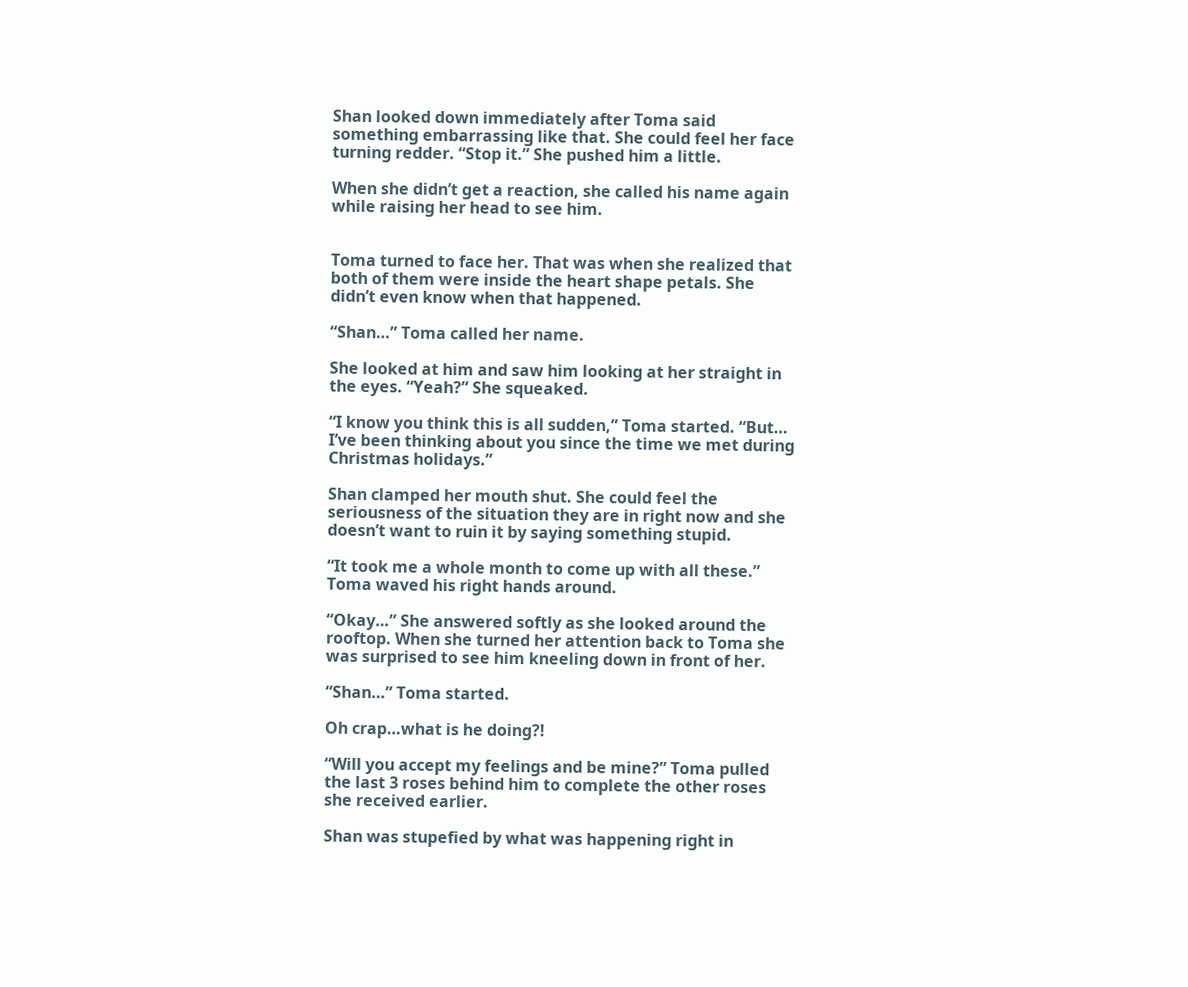Shan looked down immediately after Toma said something embarrassing like that. She could feel her face turning redder. “Stop it.” She pushed him a little.

When she didn’t get a reaction, she called his name again while raising her head to see him.


Toma turned to face her. That was when she realized that both of them were inside the heart shape petals. She didn’t even know when that happened.

“Shan…” Toma called her name.

She looked at him and saw him looking at her straight in the eyes. “Yeah?” She squeaked.

“I know you think this is all sudden,” Toma started. “But… I’ve been thinking about you since the time we met during Christmas holidays.”

Shan clamped her mouth shut. She could feel the seriousness of the situation they are in right now and she doesn’t want to ruin it by saying something stupid.

“It took me a whole month to come up with all these.” Toma waved his right hands around.

“Okay…” She answered softly as she looked around the rooftop. When she turned her attention back to Toma she was surprised to see him kneeling down in front of her.

“Shan…” Toma started.

Oh crap…what is he doing?!

“Will you accept my feelings and be mine?” Toma pulled the last 3 roses behind him to complete the other roses she received earlier.

Shan was stupefied by what was happening right in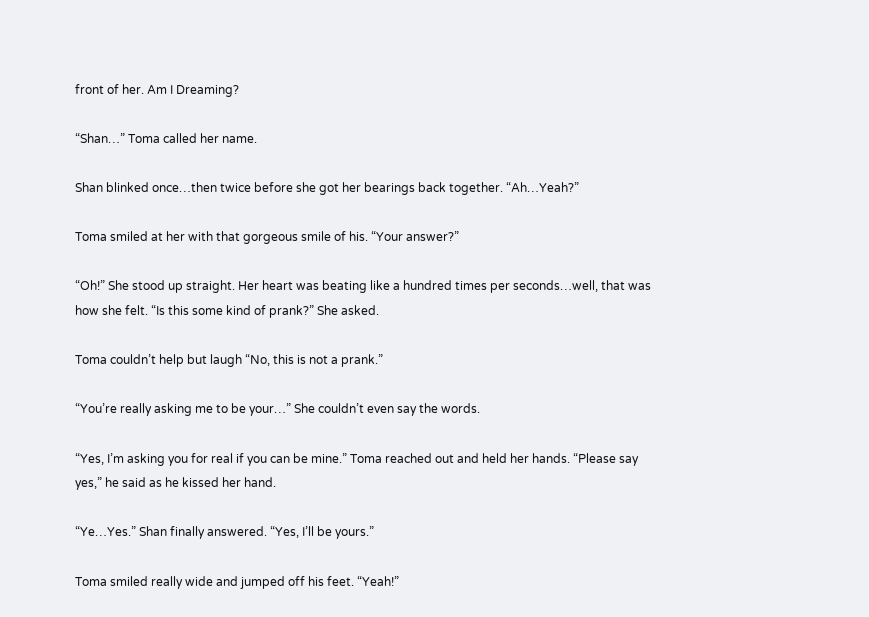front of her. Am I Dreaming?

“Shan…” Toma called her name.

Shan blinked once…then twice before she got her bearings back together. “Ah…Yeah?”

Toma smiled at her with that gorgeous smile of his. “Your answer?”

“Oh!” She stood up straight. Her heart was beating like a hundred times per seconds…well, that was how she felt. “Is this some kind of prank?” She asked.

Toma couldn’t help but laugh “No, this is not a prank.”

“You’re really asking me to be your…” She couldn’t even say the words.

“Yes, I’m asking you for real if you can be mine.” Toma reached out and held her hands. “Please say yes,” he said as he kissed her hand.

“Ye…Yes.” Shan finally answered. “Yes, I’ll be yours.”

Toma smiled really wide and jumped off his feet. “Yeah!”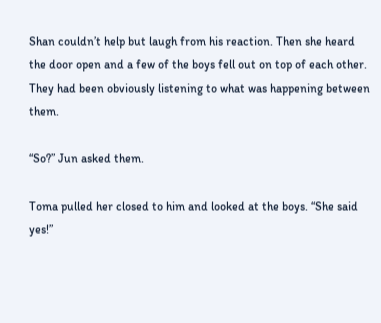Shan couldn’t help but laugh from his reaction. Then she heard the door open and a few of the boys fell out on top of each other. They had been obviously listening to what was happening between them.

“So?” Jun asked them.

Toma pulled her closed to him and looked at the boys. “She said yes!”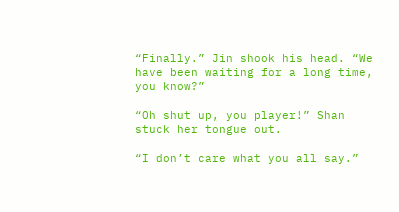“Finally.” Jin shook his head. “We have been waiting for a long time, you know?”

“Oh shut up, you player!” Shan stuck her tongue out.

“I don’t care what you all say.”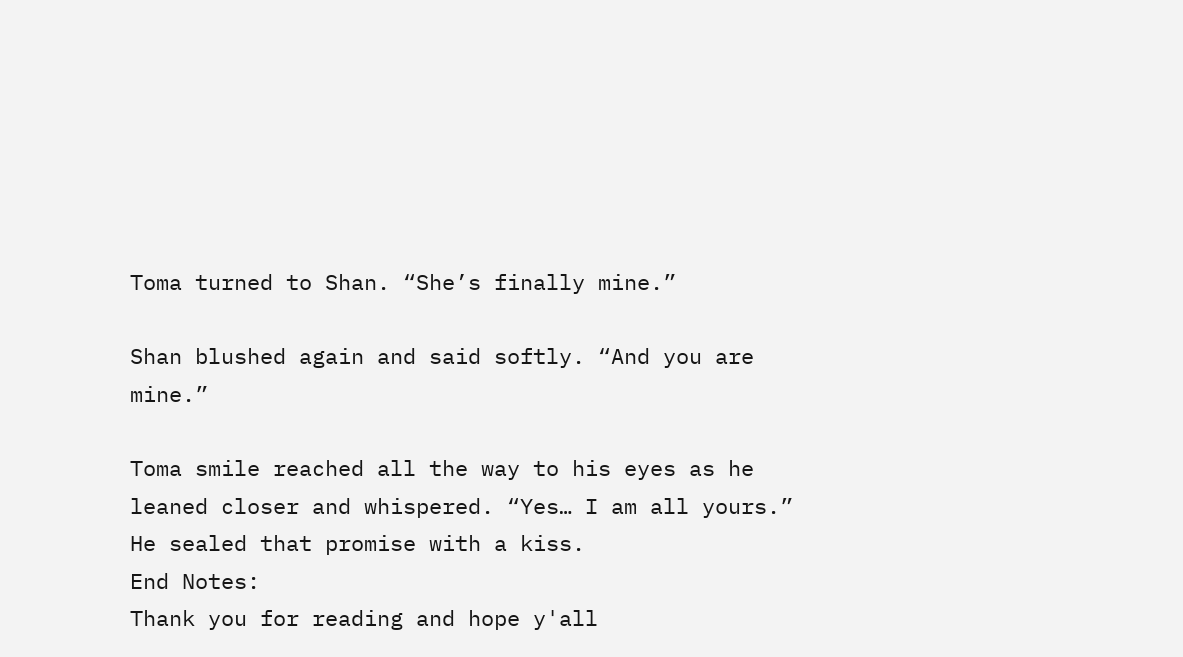Toma turned to Shan. “She’s finally mine.”

Shan blushed again and said softly. “And you are mine.”

Toma smile reached all the way to his eyes as he leaned closer and whispered. “Yes… I am all yours.” He sealed that promise with a kiss.
End Notes:
Thank you for reading and hope y'all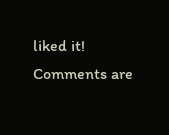liked it!
Comments are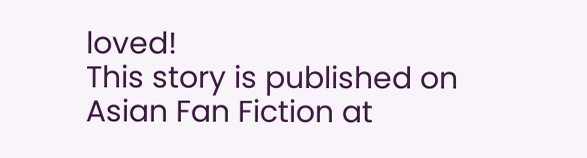loved!
This story is published on Asian Fan Fiction at